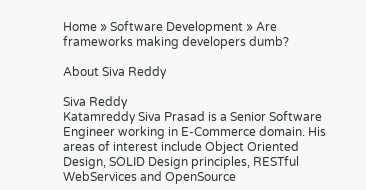Home » Software Development » Are frameworks making developers dumb?

About Siva Reddy

Siva Reddy
Katamreddy Siva Prasad is a Senior Software Engineer working in E-Commerce domain. His areas of interest include Object Oriented Design, SOLID Design principles, RESTful WebServices and OpenSource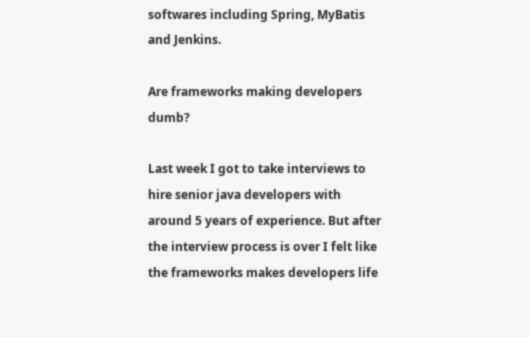softwares including Spring, MyBatis and Jenkins.

Are frameworks making developers dumb?

Last week I got to take interviews to hire senior java developers with around 5 years of experience. But after the interview process is over I felt like the frameworks makes developers life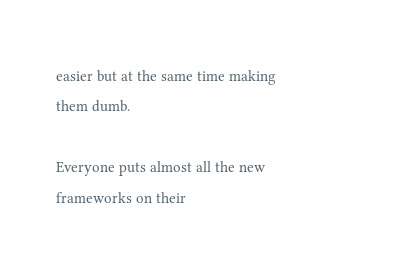easier but at the same time making them dumb.

Everyone puts almost all the new frameworks on their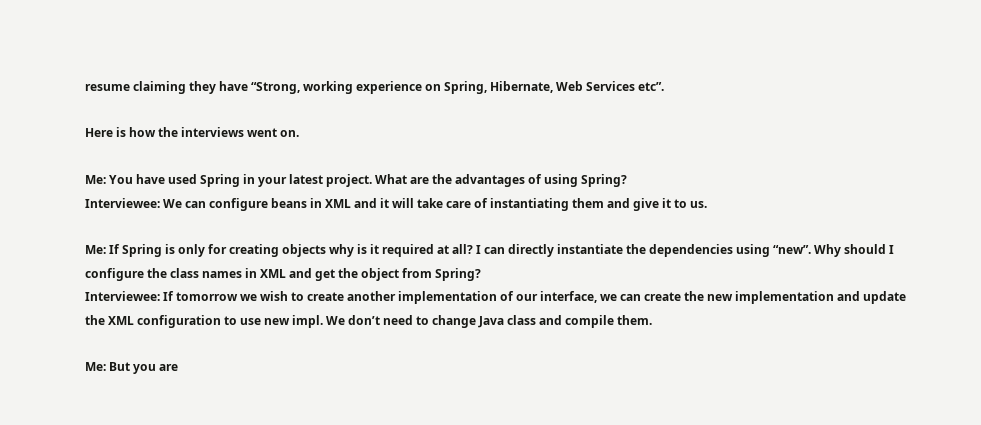resume claiming they have “Strong, working experience on Spring, Hibernate, Web Services etc”.

Here is how the interviews went on.

Me: You have used Spring in your latest project. What are the advantages of using Spring?
Interviewee: We can configure beans in XML and it will take care of instantiating them and give it to us.

Me: If Spring is only for creating objects why is it required at all? I can directly instantiate the dependencies using “new”. Why should I configure the class names in XML and get the object from Spring?
Interviewee: If tomorrow we wish to create another implementation of our interface, we can create the new implementation and update the XML configuration to use new impl. We don’t need to change Java class and compile them.

Me: But you are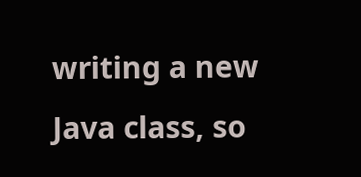writing a new Java class, so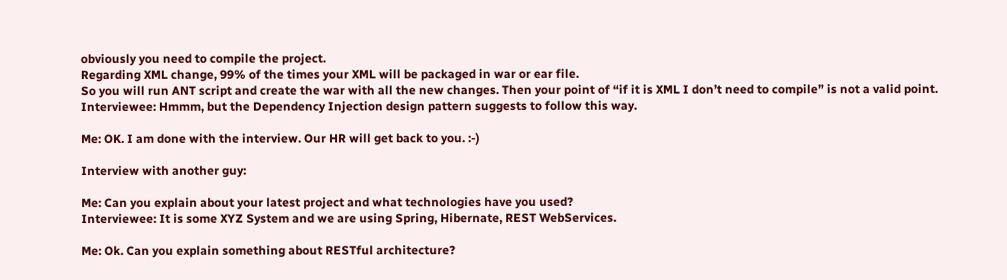obviously you need to compile the project.
Regarding XML change, 99% of the times your XML will be packaged in war or ear file.
So you will run ANT script and create the war with all the new changes. Then your point of “if it is XML I don’t need to compile” is not a valid point.
Interviewee: Hmmm, but the Dependency Injection design pattern suggests to follow this way.

Me: OK. I am done with the interview. Our HR will get back to you. :-)

Interview with another guy:

Me: Can you explain about your latest project and what technologies have you used?
Interviewee: It is some XYZ System and we are using Spring, Hibernate, REST WebServices.

Me: Ok. Can you explain something about RESTful architecture?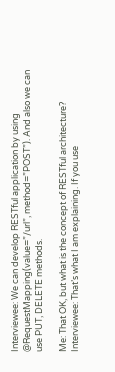Interviewee: We can develop RESTful application by using @RequestMapping(value=”/url”, method=”POST”). And also we can use PUT, DELETE methods.

Me: That OK, but what is the concept of RESTful architecture?
Interviewee: That’s what I am explaining. If you use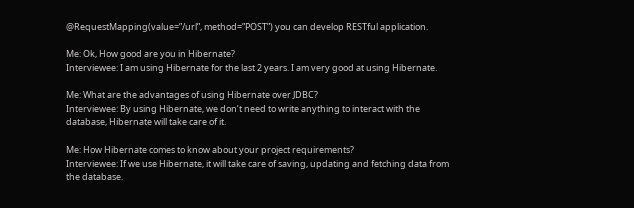@RequestMapping(value=”/url”, method=”POST”) you can develop RESTful application.

Me: Ok, How good are you in Hibernate?
Interviewee: I am using Hibernate for the last 2 years. I am very good at using Hibernate.

Me: What are the advantages of using Hibernate over JDBC?
Interviewee: By using Hibernate, we don’t need to write anything to interact with the database, Hibernate will take care of it.

Me: How Hibernate comes to know about your project requirements?
Interviewee: If we use Hibernate, it will take care of saving, updating and fetching data from the database.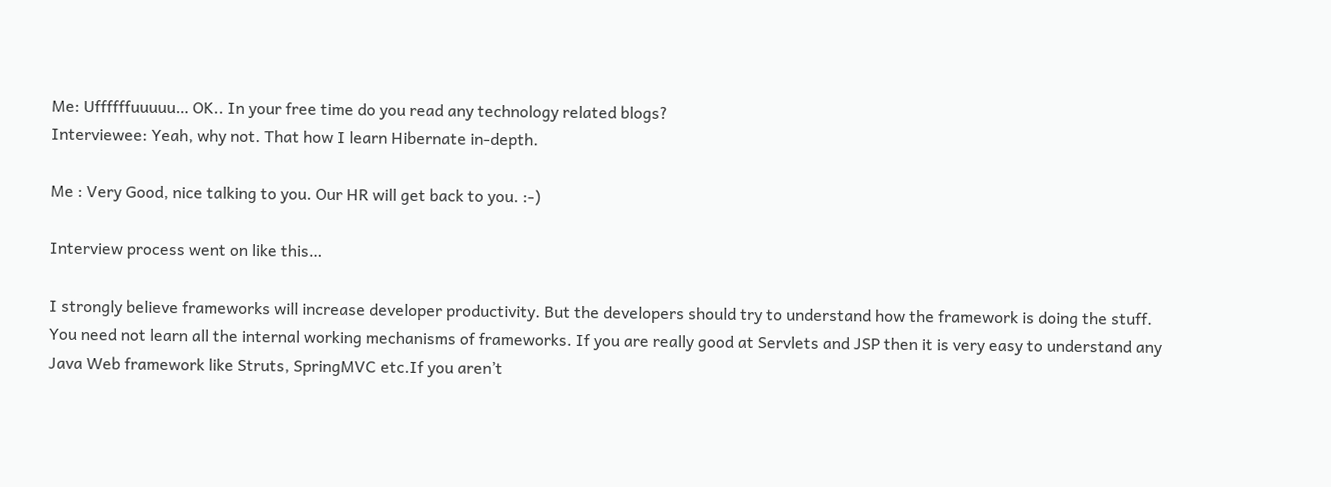Me: Uffffffuuuuu… OK.. In your free time do you read any technology related blogs?
Interviewee: Yeah, why not. That how I learn Hibernate in-depth.

Me : Very Good, nice talking to you. Our HR will get back to you. :-)

Interview process went on like this…

I strongly believe frameworks will increase developer productivity. But the developers should try to understand how the framework is doing the stuff. You need not learn all the internal working mechanisms of frameworks. If you are really good at Servlets and JSP then it is very easy to understand any Java Web framework like Struts, SpringMVC etc.If you aren’t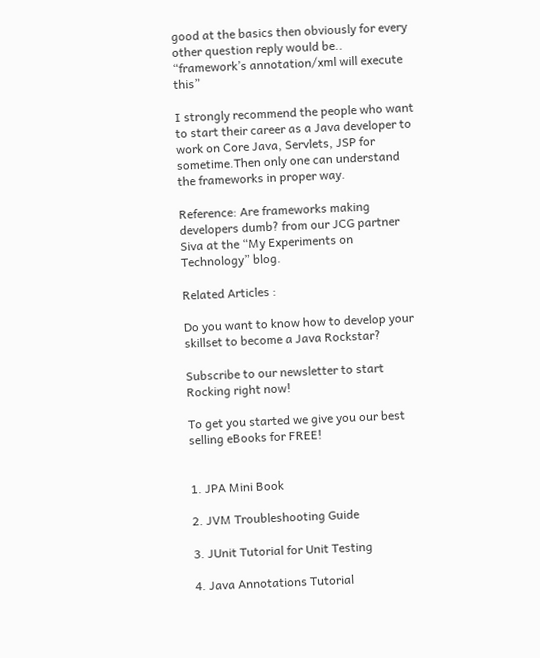good at the basics then obviously for every other question reply would be.. “framework’s annotation/xml will execute this”

I strongly recommend the people who want to start their career as a Java developer to work on Core Java, Servlets, JSP for sometime.Then only one can understand the frameworks in proper way.

Reference: Are frameworks making developers dumb? from our JCG partner Siva at the “My Experiments on Technology” blog.

Related Articles :

Do you want to know how to develop your skillset to become a Java Rockstar?

Subscribe to our newsletter to start Rocking right now!

To get you started we give you our best selling eBooks for FREE!


1. JPA Mini Book

2. JVM Troubleshooting Guide

3. JUnit Tutorial for Unit Testing

4. Java Annotations Tutorial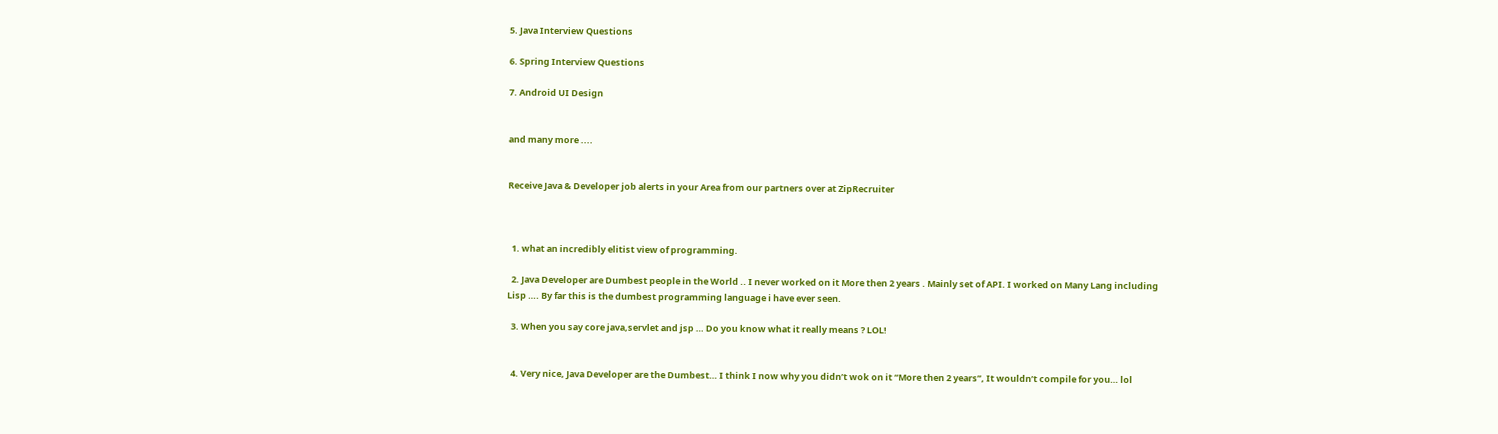5. Java Interview Questions

6. Spring Interview Questions

7. Android UI Design


and many more ....


Receive Java & Developer job alerts in your Area from our partners over at ZipRecruiter



  1. what an incredibly elitist view of programming.

  2. Java Developer are Dumbest people in the World .. I never worked on it More then 2 years . Mainly set of API. I worked on Many Lang including Lisp …. By far this is the dumbest programming language i have ever seen.

  3. When you say core java,servlet and jsp … Do you know what it really means ? LOL!


  4. Very nice, Java Developer are the Dumbest… I think I now why you didn’t wok on it “More then 2 years”, It wouldn’t compile for you… lol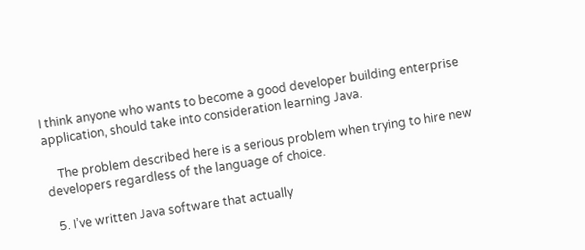I think anyone who wants to become a good developer building enterprise application, should take into consideration learning Java.

    The problem described here is a serious problem when trying to hire new developers regardless of the language of choice.

  5. I’ve written Java software that actually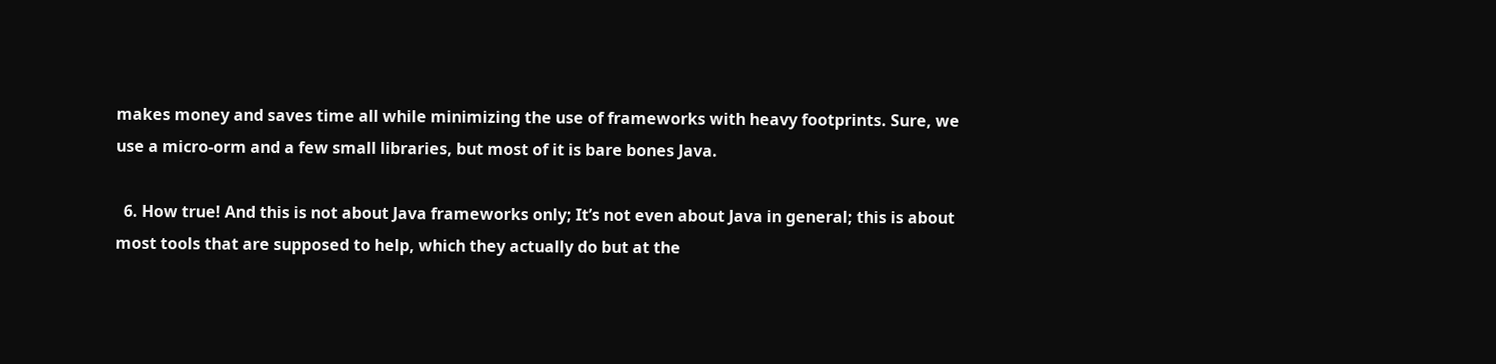makes money and saves time all while minimizing the use of frameworks with heavy footprints. Sure, we use a micro-orm and a few small libraries, but most of it is bare bones Java.

  6. How true! And this is not about Java frameworks only; It’s not even about Java in general; this is about most tools that are supposed to help, which they actually do but at the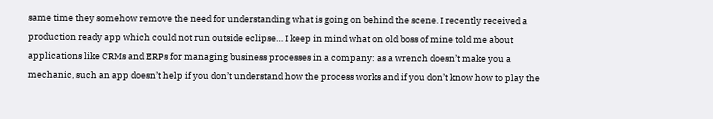same time they somehow remove the need for understanding what is going on behind the scene. I recently received a production ready app which could not run outside eclipse… I keep in mind what on old boss of mine told me about applications like CRMs and ERPs for managing business processes in a company: as a wrench doesn’t make you a mechanic, such an app doesn’t help if you don’t understand how the process works and if you don’t know how to play the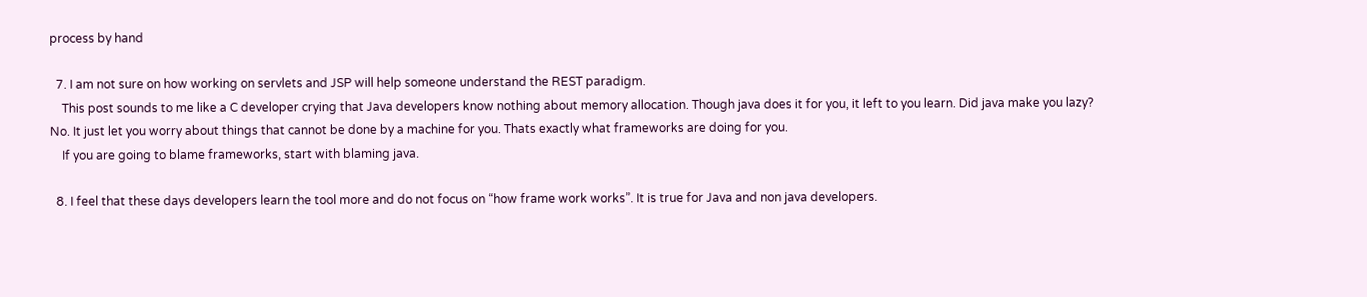process by hand

  7. I am not sure on how working on servlets and JSP will help someone understand the REST paradigm.
    This post sounds to me like a C developer crying that Java developers know nothing about memory allocation. Though java does it for you, it left to you learn. Did java make you lazy? No. It just let you worry about things that cannot be done by a machine for you. Thats exactly what frameworks are doing for you.
    If you are going to blame frameworks, start with blaming java.

  8. I feel that these days developers learn the tool more and do not focus on “how frame work works”. It is true for Java and non java developers.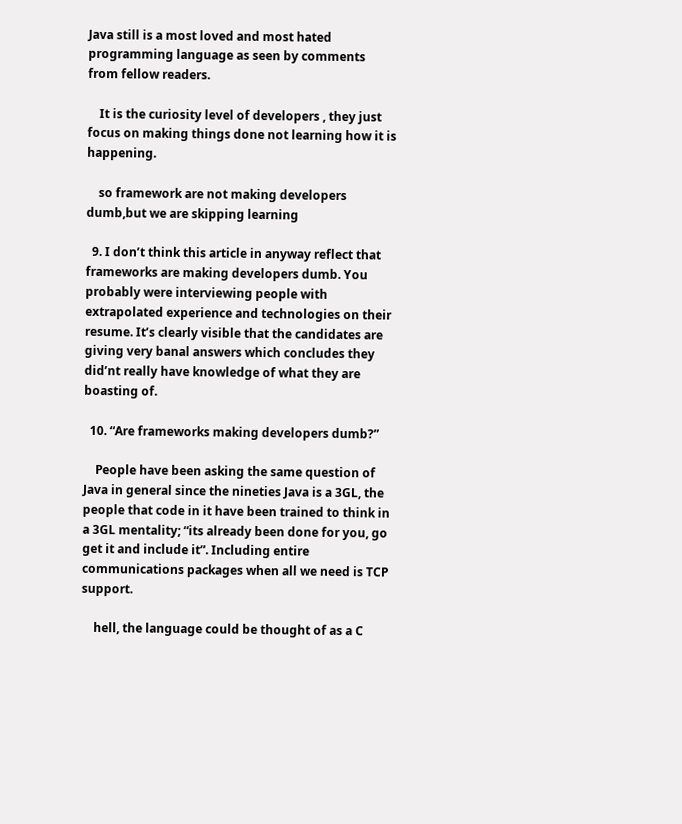Java still is a most loved and most hated programming language as seen by comments from fellow readers.

    It is the curiosity level of developers , they just focus on making things done not learning how it is happening.

    so framework are not making developers dumb,but we are skipping learning

  9. I don’t think this article in anyway reflect that frameworks are making developers dumb. You probably were interviewing people with extrapolated experience and technologies on their resume. It’s clearly visible that the candidates are giving very banal answers which concludes they did’nt really have knowledge of what they are boasting of.

  10. “Are frameworks making developers dumb?”

    People have been asking the same question of Java in general since the nineties Java is a 3GL, the people that code in it have been trained to think in a 3GL mentality; “its already been done for you, go get it and include it”. Including entire communications packages when all we need is TCP support.

    hell, the language could be thought of as a C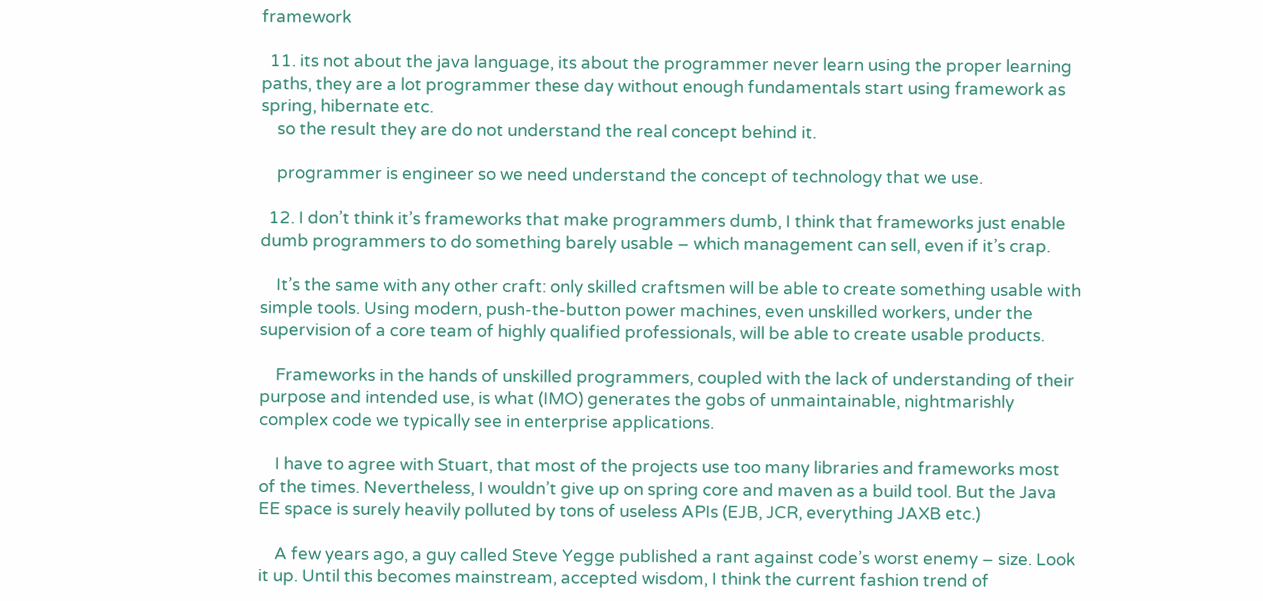framework

  11. its not about the java language, its about the programmer never learn using the proper learning paths, they are a lot programmer these day without enough fundamentals start using framework as spring, hibernate etc.
    so the result they are do not understand the real concept behind it.

    programmer is engineer so we need understand the concept of technology that we use.

  12. I don’t think it’s frameworks that make programmers dumb, I think that frameworks just enable dumb programmers to do something barely usable – which management can sell, even if it’s crap.

    It’s the same with any other craft: only skilled craftsmen will be able to create something usable with simple tools. Using modern, push-the-button power machines, even unskilled workers, under the supervision of a core team of highly qualified professionals, will be able to create usable products.

    Frameworks in the hands of unskilled programmers, coupled with the lack of understanding of their purpose and intended use, is what (IMO) generates the gobs of unmaintainable, nightmarishly complex code we typically see in enterprise applications.

    I have to agree with Stuart, that most of the projects use too many libraries and frameworks most of the times. Nevertheless, I wouldn’t give up on spring core and maven as a build tool. But the Java EE space is surely heavily polluted by tons of useless APIs (EJB, JCR, everything JAXB etc.)

    A few years ago, a guy called Steve Yegge published a rant against code’s worst enemy – size. Look it up. Until this becomes mainstream, accepted wisdom, I think the current fashion trend of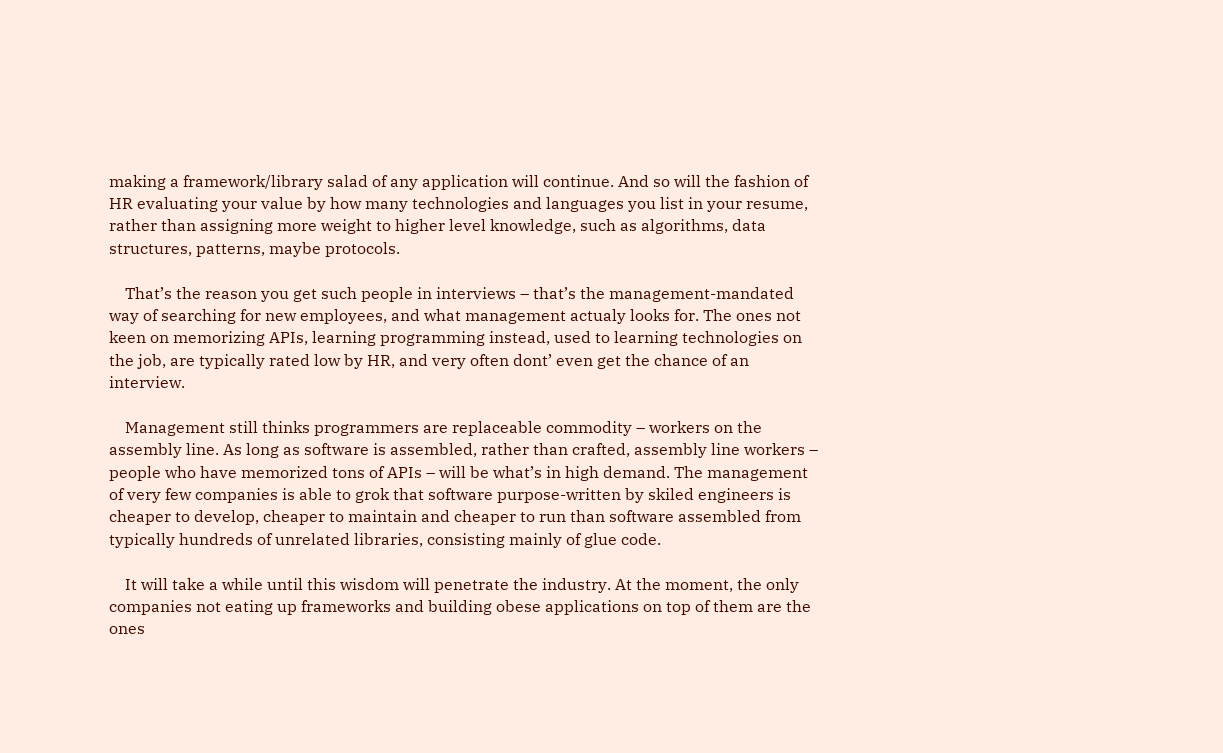making a framework/library salad of any application will continue. And so will the fashion of HR evaluating your value by how many technologies and languages you list in your resume, rather than assigning more weight to higher level knowledge, such as algorithms, data structures, patterns, maybe protocols.

    That’s the reason you get such people in interviews – that’s the management-mandated way of searching for new employees, and what management actualy looks for. The ones not keen on memorizing APIs, learning programming instead, used to learning technologies on the job, are typically rated low by HR, and very often dont’ even get the chance of an interview.

    Management still thinks programmers are replaceable commodity – workers on the assembly line. As long as software is assembled, rather than crafted, assembly line workers – people who have memorized tons of APIs – will be what’s in high demand. The management of very few companies is able to grok that software purpose-written by skiled engineers is cheaper to develop, cheaper to maintain and cheaper to run than software assembled from typically hundreds of unrelated libraries, consisting mainly of glue code.

    It will take a while until this wisdom will penetrate the industry. At the moment, the only companies not eating up frameworks and building obese applications on top of them are the ones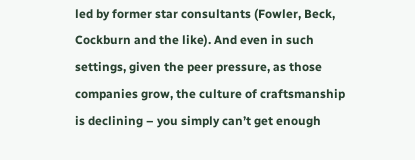led by former star consultants (Fowler, Beck, Cockburn and the like). And even in such settings, given the peer pressure, as those companies grow, the culture of craftsmanship is declining – you simply can’t get enough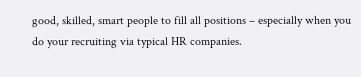good, skilled, smart people to fill all positions – especially when you do your recruiting via typical HR companies.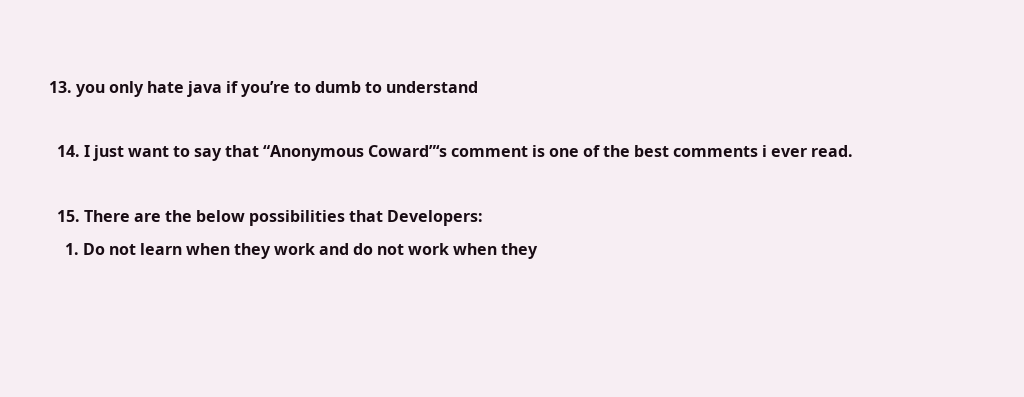13. you only hate java if you’re to dumb to understand

  14. I just want to say that “Anonymous Coward”‘s comment is one of the best comments i ever read.

  15. There are the below possibilities that Developers:
    1. Do not learn when they work and do not work when they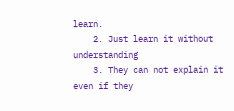learn.
    2. Just learn it without understanding
    3. They can not explain it even if they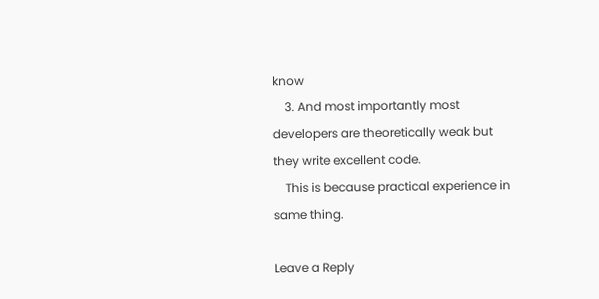know
    3. And most importantly most developers are theoretically weak but they write excellent code.
    This is because practical experience in same thing.

Leave a Reply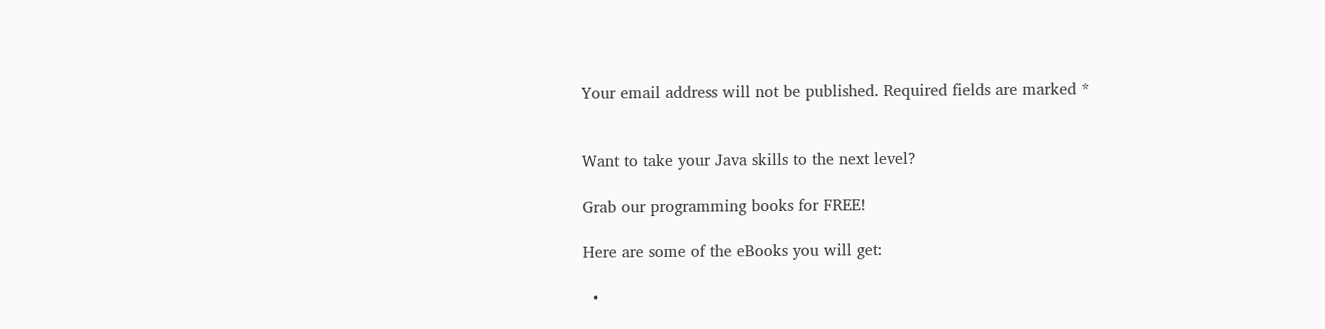Your email address will not be published. Required fields are marked *


Want to take your Java skills to the next level?

Grab our programming books for FREE!

Here are some of the eBooks you will get:

  •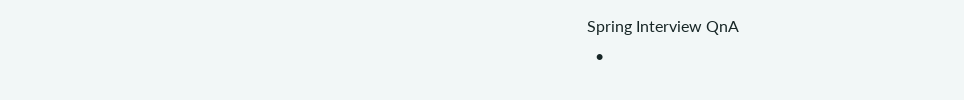Spring Interview QnA
  •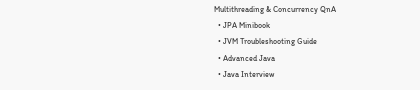Multithreading & Concurrency QnA
  • JPA Minibook
  • JVM Troubleshooting Guide
  • Advanced Java
  • Java Interview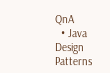QnA
  • Java Design Patterns